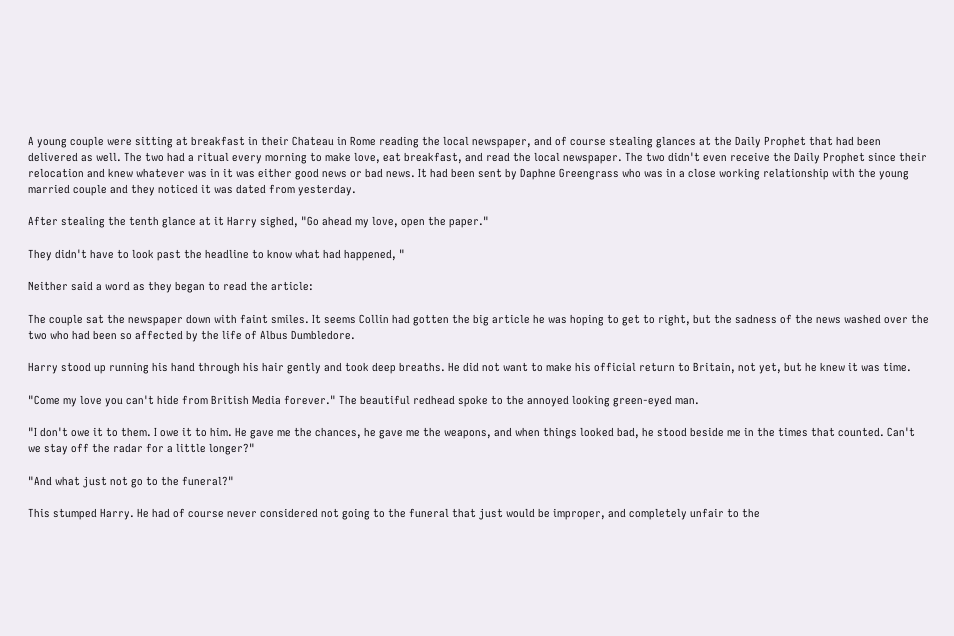A young couple were sitting at breakfast in their Chateau in Rome reading the local newspaper, and of course stealing glances at the Daily Prophet that had been delivered as well. The two had a ritual every morning to make love, eat breakfast, and read the local newspaper. The two didn't even receive the Daily Prophet since their relocation and knew whatever was in it was either good news or bad news. It had been sent by Daphne Greengrass who was in a close working relationship with the young married couple and they noticed it was dated from yesterday.

After stealing the tenth glance at it Harry sighed, "Go ahead my love, open the paper."

They didn't have to look past the headline to know what had happened, "

Neither said a word as they began to read the article:

The couple sat the newspaper down with faint smiles. It seems Collin had gotten the big article he was hoping to get to right, but the sadness of the news washed over the two who had been so affected by the life of Albus Dumbledore.

Harry stood up running his hand through his hair gently and took deep breaths. He did not want to make his official return to Britain, not yet, but he knew it was time.

"Come my love you can't hide from British Media forever." The beautiful redhead spoke to the annoyed looking green-eyed man.

"I don't owe it to them. I owe it to him. He gave me the chances, he gave me the weapons, and when things looked bad, he stood beside me in the times that counted. Can't we stay off the radar for a little longer?"

"And what just not go to the funeral?"

This stumped Harry. He had of course never considered not going to the funeral that just would be improper, and completely unfair to the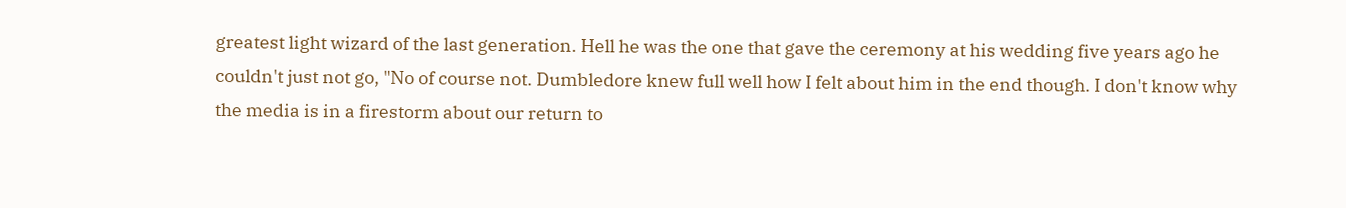greatest light wizard of the last generation. Hell he was the one that gave the ceremony at his wedding five years ago he couldn't just not go, "No of course not. Dumbledore knew full well how I felt about him in the end though. I don't know why the media is in a firestorm about our return to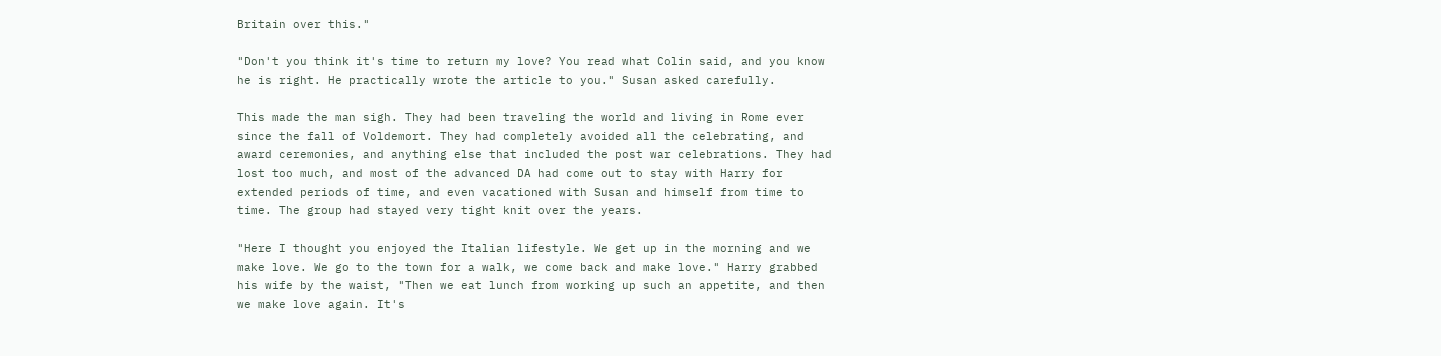Britain over this."

"Don't you think it's time to return my love? You read what Colin said, and you know he is right. He practically wrote the article to you." Susan asked carefully.

This made the man sigh. They had been traveling the world and living in Rome ever since the fall of Voldemort. They had completely avoided all the celebrating, and award ceremonies, and anything else that included the post war celebrations. They had lost too much, and most of the advanced DA had come out to stay with Harry for extended periods of time, and even vacationed with Susan and himself from time to time. The group had stayed very tight knit over the years.

"Here I thought you enjoyed the Italian lifestyle. We get up in the morning and we make love. We go to the town for a walk, we come back and make love." Harry grabbed his wife by the waist, "Then we eat lunch from working up such an appetite, and then we make love again. It's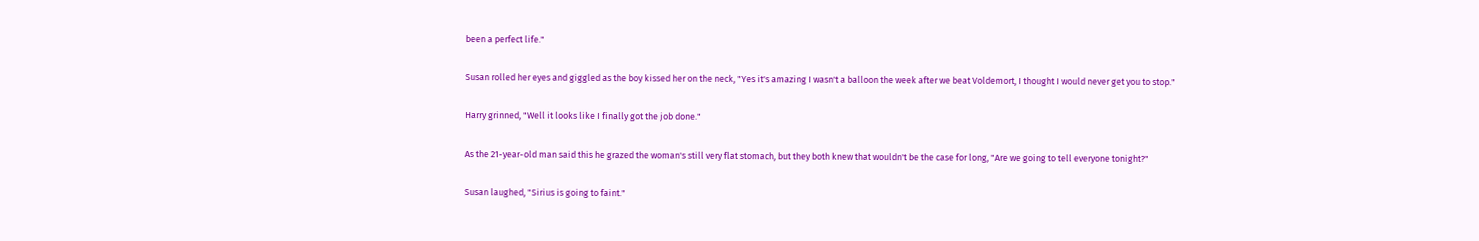been a perfect life."

Susan rolled her eyes and giggled as the boy kissed her on the neck, "Yes it's amazing I wasn't a balloon the week after we beat Voldemort, I thought I would never get you to stop."

Harry grinned, "Well it looks like I finally got the job done."

As the 21-year-old man said this he grazed the woman's still very flat stomach, but they both knew that wouldn't be the case for long, "Are we going to tell everyone tonight?"

Susan laughed, "Sirius is going to faint."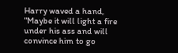Harry waved a hand, "Maybe it will light a fire under his ass and will convince him to go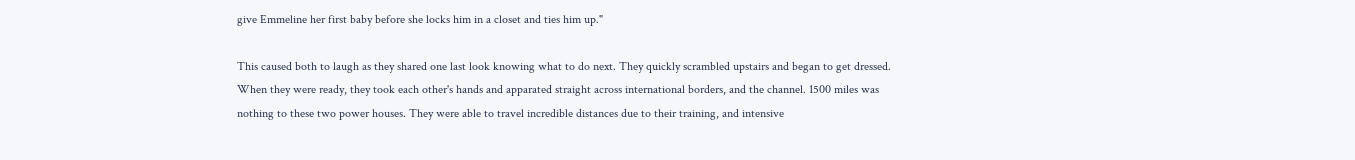give Emmeline her first baby before she locks him in a closet and ties him up."

This caused both to laugh as they shared one last look knowing what to do next. They quickly scrambled upstairs and began to get dressed. When they were ready, they took each other's hands and apparated straight across international borders, and the channel. 1500 miles was nothing to these two power houses. They were able to travel incredible distances due to their training, and intensive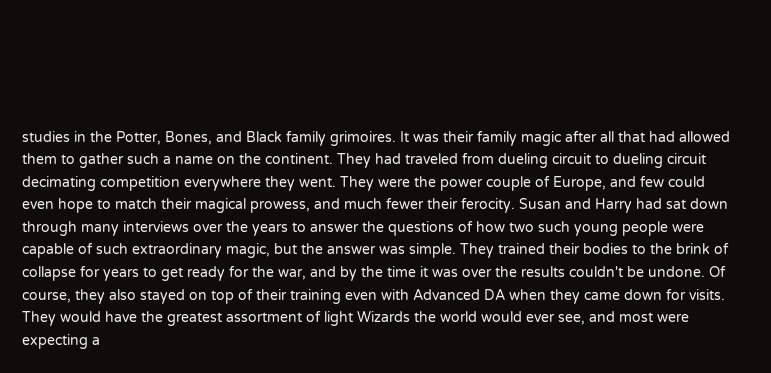studies in the Potter, Bones, and Black family grimoires. It was their family magic after all that had allowed them to gather such a name on the continent. They had traveled from dueling circuit to dueling circuit decimating competition everywhere they went. They were the power couple of Europe, and few could even hope to match their magical prowess, and much fewer their ferocity. Susan and Harry had sat down through many interviews over the years to answer the questions of how two such young people were capable of such extraordinary magic, but the answer was simple. They trained their bodies to the brink of collapse for years to get ready for the war, and by the time it was over the results couldn't be undone. Of course, they also stayed on top of their training even with Advanced DA when they came down for visits. They would have the greatest assortment of light Wizards the world would ever see, and most were expecting a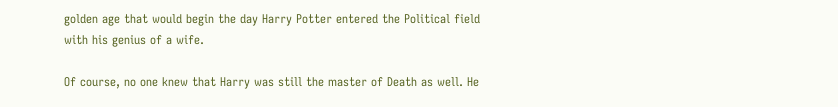golden age that would begin the day Harry Potter entered the Political field with his genius of a wife.

Of course, no one knew that Harry was still the master of Death as well. He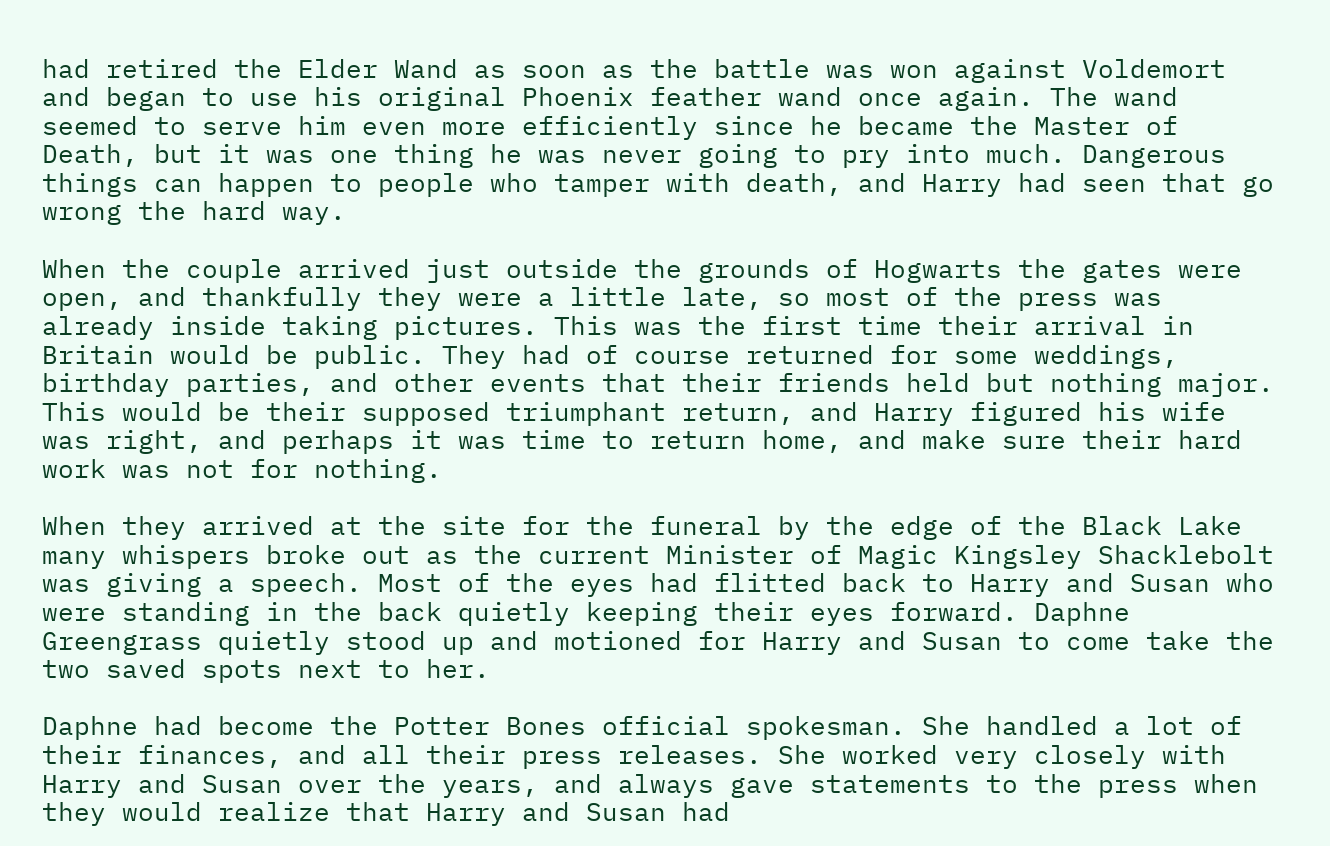had retired the Elder Wand as soon as the battle was won against Voldemort and began to use his original Phoenix feather wand once again. The wand seemed to serve him even more efficiently since he became the Master of Death, but it was one thing he was never going to pry into much. Dangerous things can happen to people who tamper with death, and Harry had seen that go wrong the hard way.

When the couple arrived just outside the grounds of Hogwarts the gates were open, and thankfully they were a little late, so most of the press was already inside taking pictures. This was the first time their arrival in Britain would be public. They had of course returned for some weddings, birthday parties, and other events that their friends held but nothing major. This would be their supposed triumphant return, and Harry figured his wife was right, and perhaps it was time to return home, and make sure their hard work was not for nothing.

When they arrived at the site for the funeral by the edge of the Black Lake many whispers broke out as the current Minister of Magic Kingsley Shacklebolt was giving a speech. Most of the eyes had flitted back to Harry and Susan who were standing in the back quietly keeping their eyes forward. Daphne Greengrass quietly stood up and motioned for Harry and Susan to come take the two saved spots next to her.

Daphne had become the Potter Bones official spokesman. She handled a lot of their finances, and all their press releases. She worked very closely with Harry and Susan over the years, and always gave statements to the press when they would realize that Harry and Susan had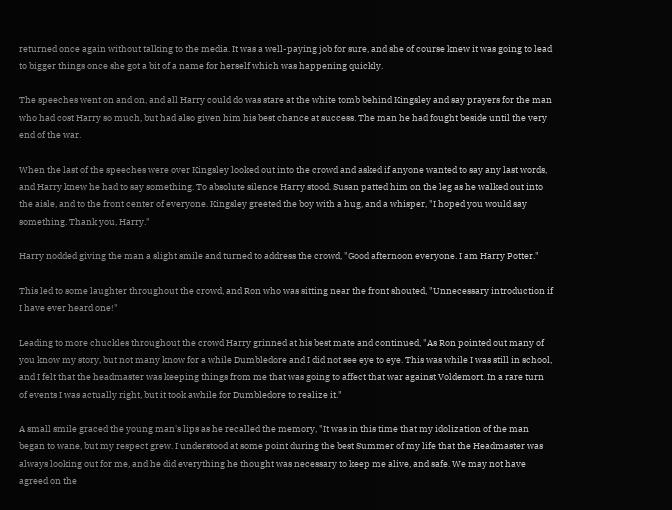returned once again without talking to the media. It was a well-paying job for sure, and she of course knew it was going to lead to bigger things once she got a bit of a name for herself which was happening quickly.

The speeches went on and on, and all Harry could do was stare at the white tomb behind Kingsley and say prayers for the man who had cost Harry so much, but had also given him his best chance at success. The man he had fought beside until the very end of the war.

When the last of the speeches were over Kingsley looked out into the crowd and asked if anyone wanted to say any last words, and Harry knew he had to say something. To absolute silence Harry stood. Susan patted him on the leg as he walked out into the aisle, and to the front center of everyone. Kingsley greeted the boy with a hug, and a whisper, "I hoped you would say something. Thank you, Harry."

Harry nodded giving the man a slight smile and turned to address the crowd, "Good afternoon everyone. I am Harry Potter."

This led to some laughter throughout the crowd, and Ron who was sitting near the front shouted, "Unnecessary introduction if I have ever heard one!"

Leading to more chuckles throughout the crowd Harry grinned at his best mate and continued, "As Ron pointed out many of you know my story, but not many know for a while Dumbledore and I did not see eye to eye. This was while I was still in school, and I felt that the headmaster was keeping things from me that was going to affect that war against Voldemort. In a rare turn of events I was actually right, but it took awhile for Dumbledore to realize it."

A small smile graced the young man's lips as he recalled the memory, "It was in this time that my idolization of the man began to wane, but my respect grew. I understood at some point during the best Summer of my life that the Headmaster was always looking out for me, and he did everything he thought was necessary to keep me alive, and safe. We may not have agreed on the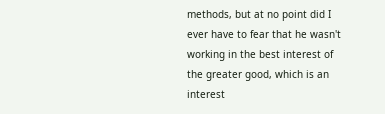methods, but at no point did I ever have to fear that he wasn't working in the best interest of the greater good, which is an interest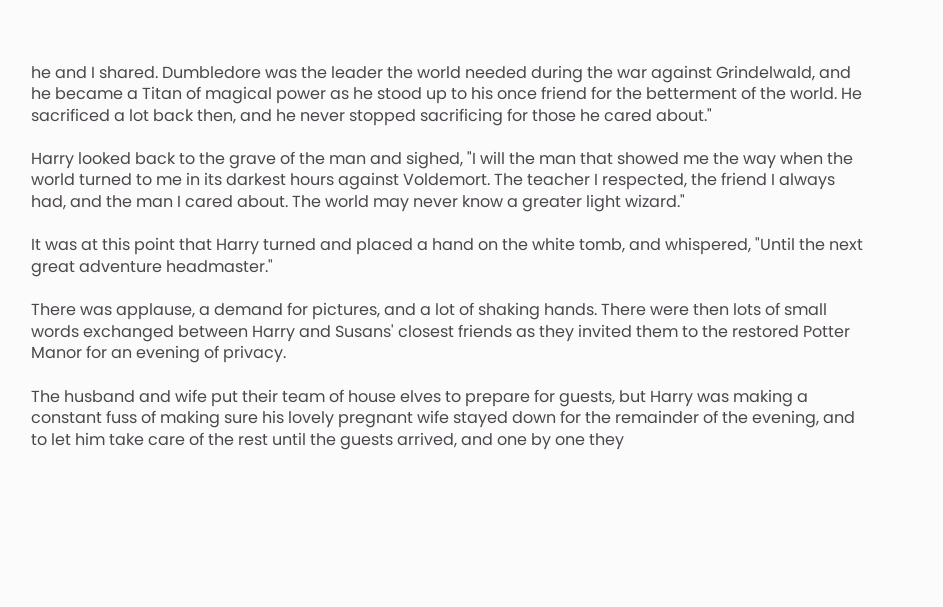he and I shared. Dumbledore was the leader the world needed during the war against Grindelwald, and he became a Titan of magical power as he stood up to his once friend for the betterment of the world. He sacrificed a lot back then, and he never stopped sacrificing for those he cared about."

Harry looked back to the grave of the man and sighed, "I will the man that showed me the way when the world turned to me in its darkest hours against Voldemort. The teacher I respected, the friend I always had, and the man I cared about. The world may never know a greater light wizard."

It was at this point that Harry turned and placed a hand on the white tomb, and whispered, "Until the next great adventure headmaster."

There was applause, a demand for pictures, and a lot of shaking hands. There were then lots of small words exchanged between Harry and Susans' closest friends as they invited them to the restored Potter Manor for an evening of privacy.

The husband and wife put their team of house elves to prepare for guests, but Harry was making a constant fuss of making sure his lovely pregnant wife stayed down for the remainder of the evening, and to let him take care of the rest until the guests arrived, and one by one they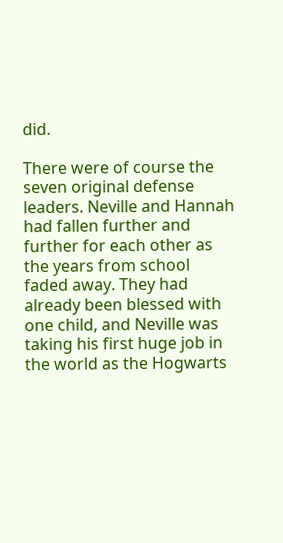did.

There were of course the seven original defense leaders. Neville and Hannah had fallen further and further for each other as the years from school faded away. They had already been blessed with one child, and Neville was taking his first huge job in the world as the Hogwarts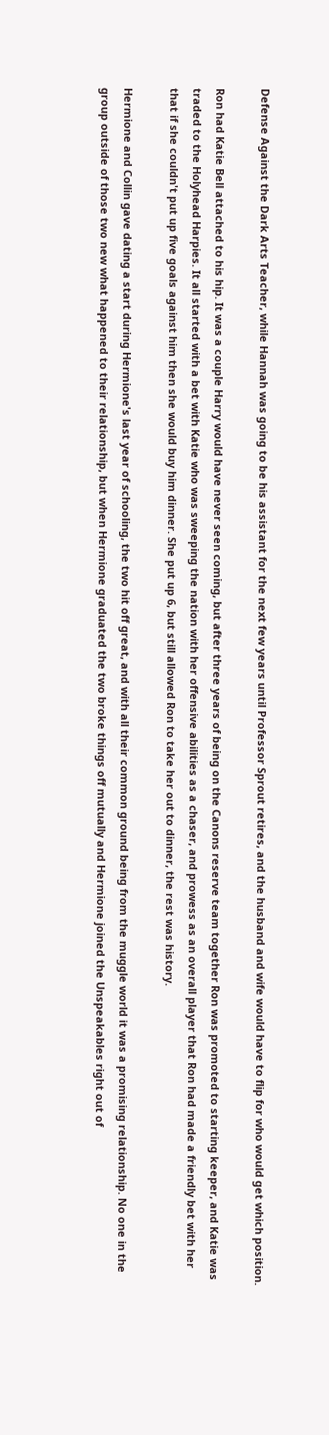Defense Against the Dark Arts Teacher, while Hannah was going to be his assistant for the next few years until Professor Sprout retires, and the husband and wife would have to flip for who would get which position.

Ron had Katie Bell attached to his hip. It was a couple Harry would have never seen coming, but after three years of being on the Canons reserve team together Ron was promoted to starting keeper, and Katie was traded to the Holyhead Harpies. It all started with a bet with Katie who was sweeping the nation with her offensive abilities as a chaser, and prowess as an overall player that Ron had made a friendly bet with her that if she couldn't put up five goals against him then she would buy him dinner. She put up 6, but still allowed Ron to take her out to dinner, the rest was history.

Hermione and Collin gave dating a start during Hermione's last year of schooling, the two hit off great, and with all their common ground being from the muggle world it was a promising relationship. No one in the group outside of those two new what happened to their relationship, but when Hermione graduated the two broke things off mutually and Hermione joined the Unspeakables right out of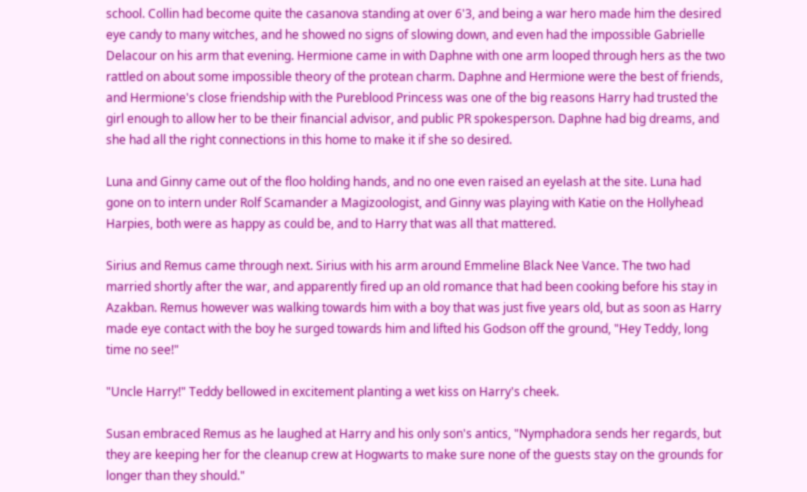school. Collin had become quite the casanova standing at over 6'3, and being a war hero made him the desired eye candy to many witches, and he showed no signs of slowing down, and even had the impossible Gabrielle Delacour on his arm that evening. Hermione came in with Daphne with one arm looped through hers as the two rattled on about some impossible theory of the protean charm. Daphne and Hermione were the best of friends, and Hermione's close friendship with the Pureblood Princess was one of the big reasons Harry had trusted the girl enough to allow her to be their financial advisor, and public PR spokesperson. Daphne had big dreams, and she had all the right connections in this home to make it if she so desired.

Luna and Ginny came out of the floo holding hands, and no one even raised an eyelash at the site. Luna had gone on to intern under Rolf Scamander a Magizoologist, and Ginny was playing with Katie on the Hollyhead Harpies, both were as happy as could be, and to Harry that was all that mattered.

Sirius and Remus came through next. Sirius with his arm around Emmeline Black Nee Vance. The two had married shortly after the war, and apparently fired up an old romance that had been cooking before his stay in Azakban. Remus however was walking towards him with a boy that was just five years old, but as soon as Harry made eye contact with the boy he surged towards him and lifted his Godson off the ground, "Hey Teddy, long time no see!"

"Uncle Harry!" Teddy bellowed in excitement planting a wet kiss on Harry's cheek.

Susan embraced Remus as he laughed at Harry and his only son's antics, "Nymphadora sends her regards, but they are keeping her for the cleanup crew at Hogwarts to make sure none of the guests stay on the grounds for longer than they should."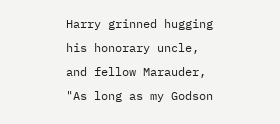Harry grinned hugging his honorary uncle, and fellow Marauder, "As long as my Godson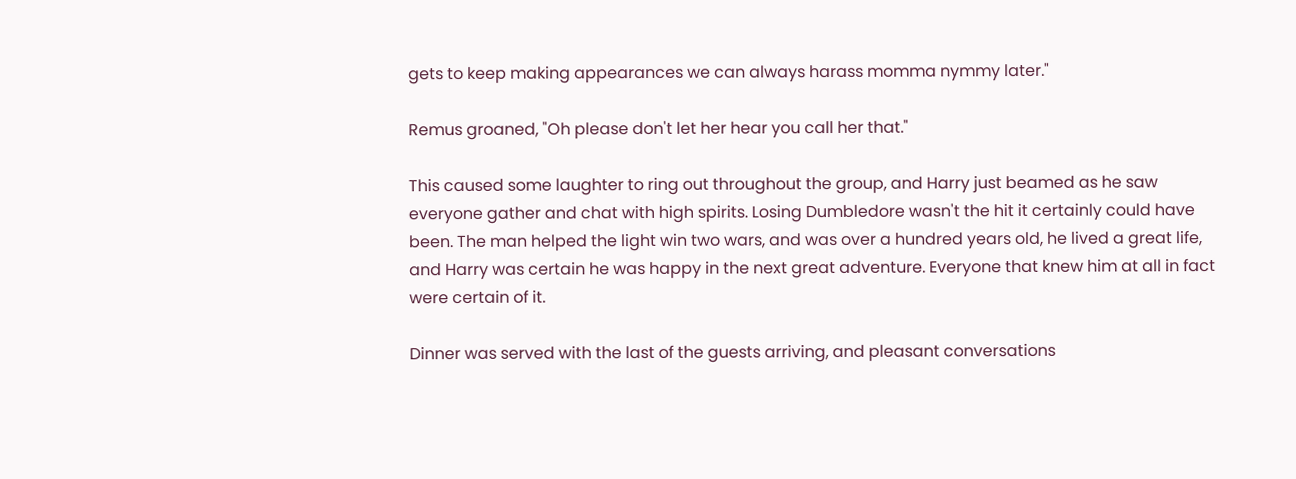gets to keep making appearances we can always harass momma nymmy later."

Remus groaned, "Oh please don't let her hear you call her that."

This caused some laughter to ring out throughout the group, and Harry just beamed as he saw everyone gather and chat with high spirits. Losing Dumbledore wasn't the hit it certainly could have been. The man helped the light win two wars, and was over a hundred years old, he lived a great life, and Harry was certain he was happy in the next great adventure. Everyone that knew him at all in fact were certain of it.

Dinner was served with the last of the guests arriving, and pleasant conversations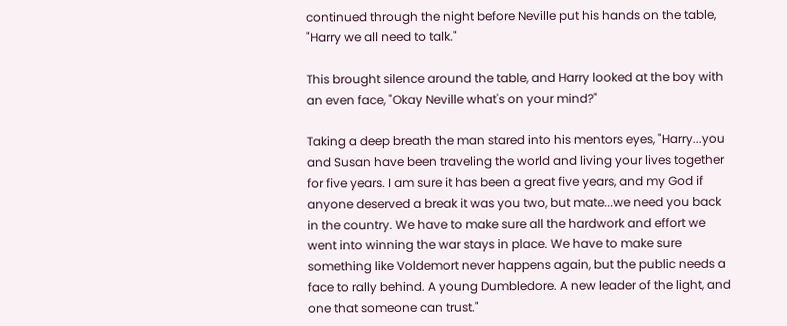continued through the night before Neville put his hands on the table, "Harry we all need to talk."

This brought silence around the table, and Harry looked at the boy with an even face, "Okay Neville what's on your mind?"

Taking a deep breath the man stared into his mentors eyes, "Harry...you and Susan have been traveling the world and living your lives together for five years. I am sure it has been a great five years, and my God if anyone deserved a break it was you two, but mate...we need you back in the country. We have to make sure all the hardwork and effort we went into winning the war stays in place. We have to make sure something like Voldemort never happens again, but the public needs a face to rally behind. A young Dumbledore. A new leader of the light, and one that someone can trust."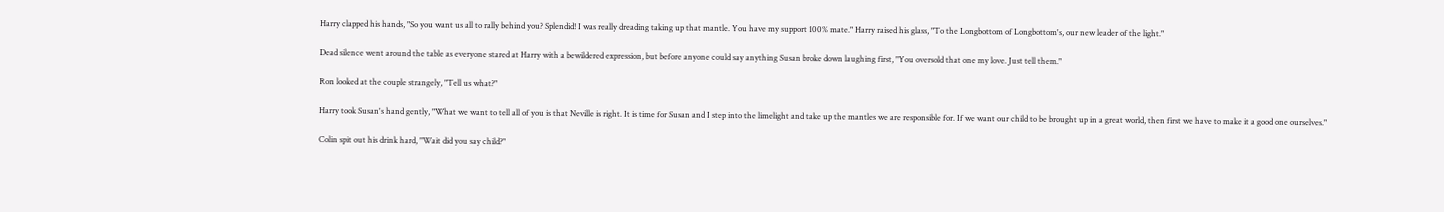Harry clapped his hands, "So you want us all to rally behind you? Splendid! I was really dreading taking up that mantle. You have my support 100% mate." Harry raised his glass, "To the Longbottom of Longbottom's, our new leader of the light."

Dead silence went around the table as everyone stared at Harry with a bewildered expression, but before anyone could say anything Susan broke down laughing first, "You oversold that one my love. Just tell them."

Ron looked at the couple strangely, "Tell us what?"

Harry took Susan's hand gently, "What we want to tell all of you is that Neville is right. It is time for Susan and I step into the limelight and take up the mantles we are responsible for. If we want our child to be brought up in a great world, then first we have to make it a good one ourselves."

Colin spit out his drink hard, "Wait did you say child?"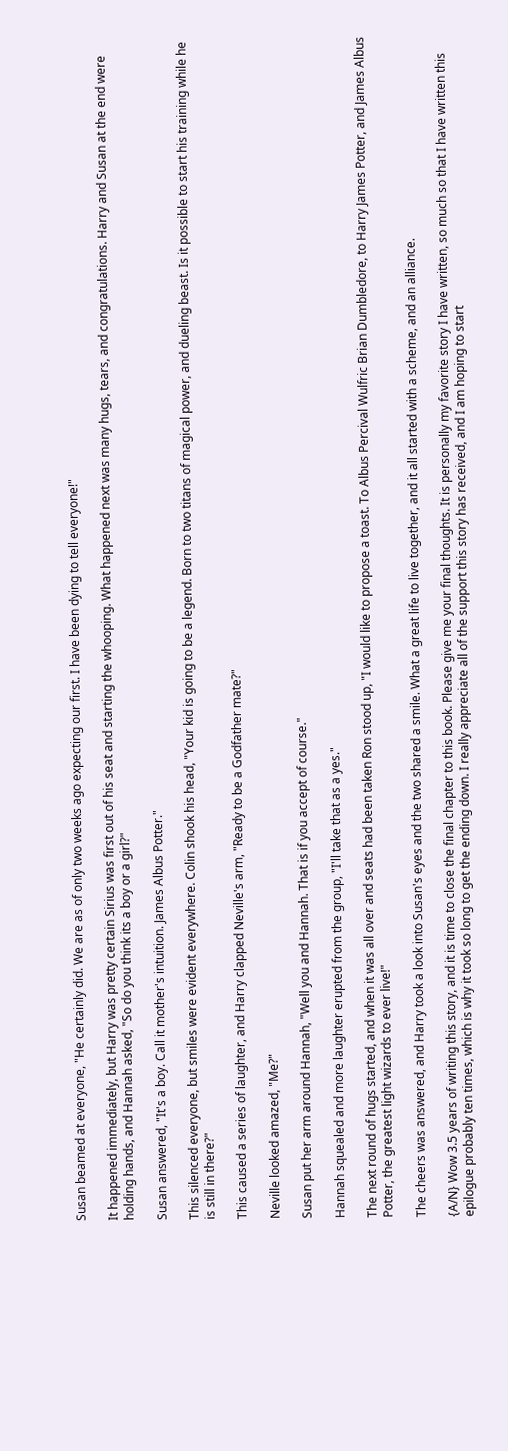Susan beamed at everyone, "He certainly did. We are as of only two weeks ago expecting our first. I have been dying to tell everyone!"

It happened immediately, but Harry was pretty certain Sirius was first out of his seat and starting the whooping. What happened next was many hugs, tears, and congratulations. Harry and Susan at the end were holding hands, and Hannah asked, "So do you think its a boy or a girl?"

Susan answered, "It's a boy. Call it mother's intuition. James Albus Potter."

This silenced everyone, but smiles were evident everywhere. Colin shook his head, "Your kid is going to be a legend. Born to two titans of magical power, and dueling beast. Is it possible to start his training while he is still in there?"

This caused a series of laughter, and Harry clapped Neville's arm, "Ready to be a Godfather mate?"

Neville looked amazed, "Me?"

Susan put her arm around Hannah, "Well you and Hannah. That is if you accept of course."

Hannah squealed and more laughter erupted from the group, "I'll take that as a yes."

The next round of hugs started, and when it was all over and seats had been taken Ron stood up, "I would like to propose a toast. To Albus Percival Wulfric Brian Dumbledore, to Harry James Potter, and James Albus Potter, the greatest light wizards to ever live!"

The cheers was answered, and Harry took a look into Susan's eyes and the two shared a smile. What a great life to live together, and it all started with a scheme, and an alliance.

{A/N} Wow 3.5 years of writing this story, and it is time to close the final chapter to this book. Please give me your final thoughts. It is personally my favorite story I have written, so much so that I have written this epilogue probably ten times, which is why it took so long to get the ending down. I really appreciate all of the support this story has received, and I am hoping to start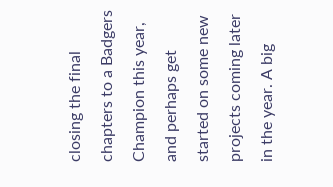closing the final chapters to a Badgers Champion this year, and perhaps get started on some new projects coming later in the year. A big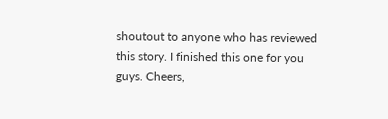shoutout to anyone who has reviewed this story. I finished this one for you guys. Cheers,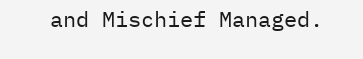and Mischief Managed.